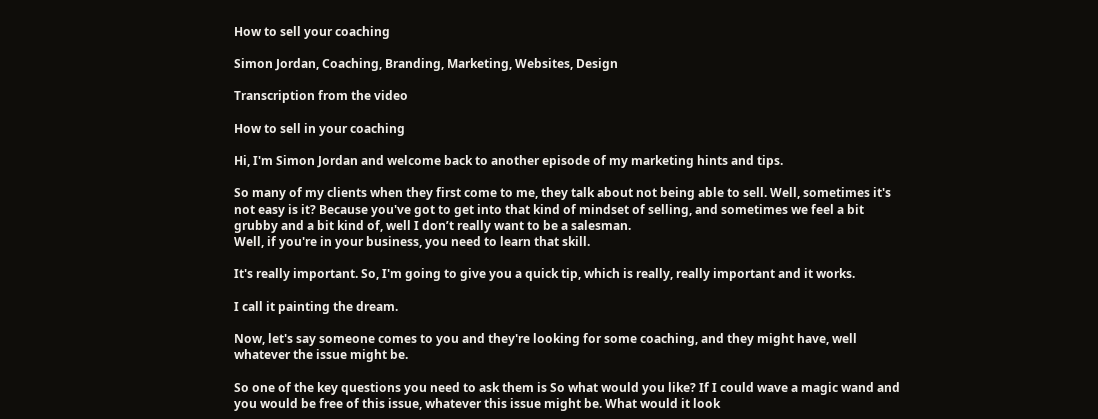How to sell your coaching

Simon Jordan, Coaching, Branding, Marketing, Websites, Design

Transcription from the video

How to sell in your coaching

Hi, I'm Simon Jordan and welcome back to another episode of my marketing hints and tips.

So many of my clients when they first come to me, they talk about not being able to sell. Well, sometimes it's not easy is it? Because you've got to get into that kind of mindset of selling, and sometimes we feel a bit grubby and a bit kind of, well I don’t really want to be a salesman.
Well, if you're in your business, you need to learn that skill.

It's really important. So, I'm going to give you a quick tip, which is really, really important and it works.

I call it painting the dream.

Now, let's say someone comes to you and they're looking for some coaching, and they might have, well whatever the issue might be.

So one of the key questions you need to ask them is So what would you like? If I could wave a magic wand and you would be free of this issue, whatever this issue might be. What would it look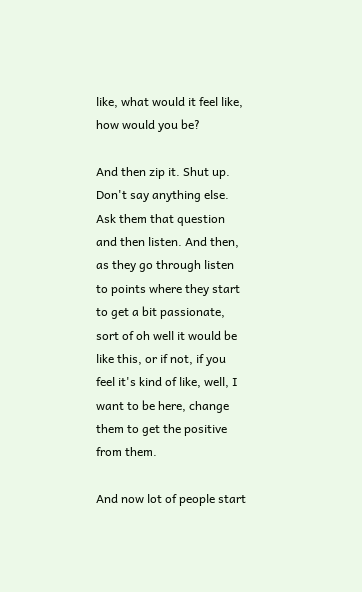like, what would it feel like, how would you be?

And then zip it. Shut up. Don't say anything else. Ask them that question and then listen. And then, as they go through listen to points where they start to get a bit passionate, sort of oh well it would be like this, or if not, if you feel it's kind of like, well, I want to be here, change them to get the positive from them.

And now lot of people start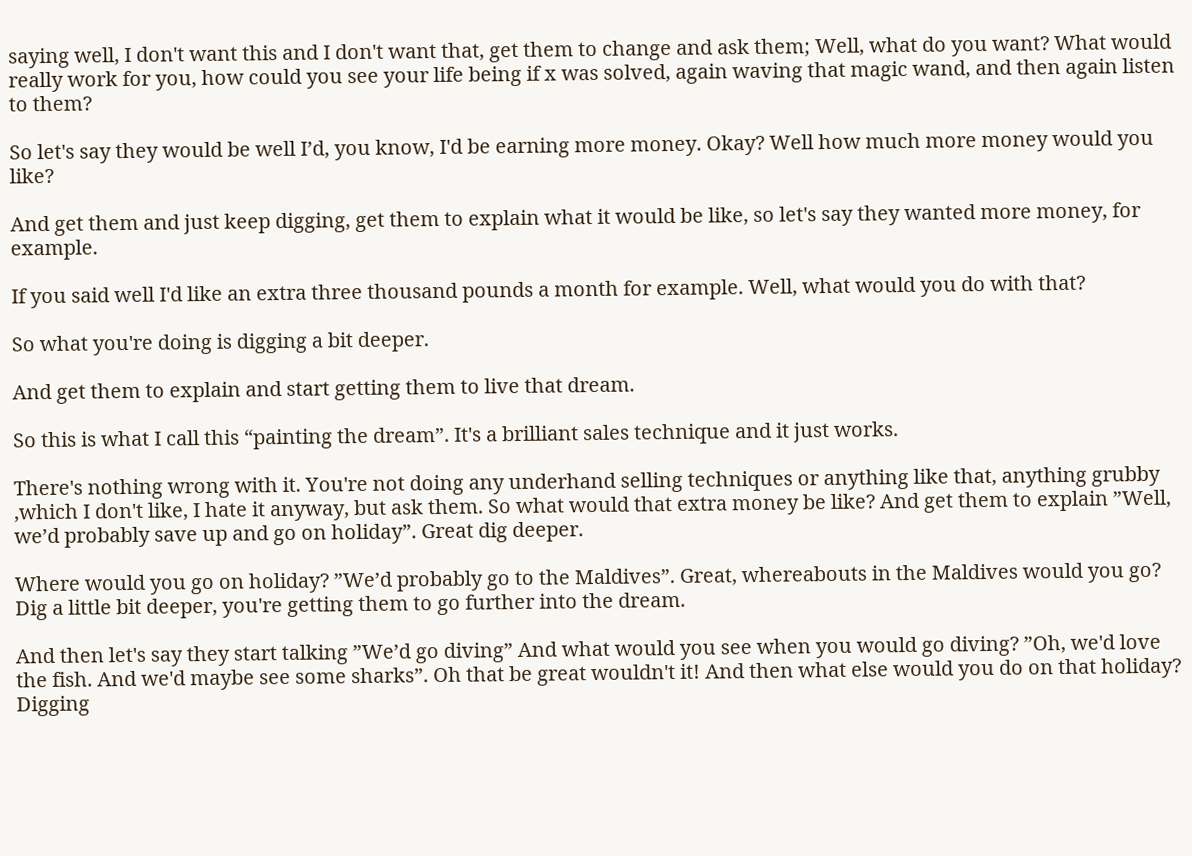saying well, I don't want this and I don't want that, get them to change and ask them; Well, what do you want? What would really work for you, how could you see your life being if x was solved, again waving that magic wand, and then again listen to them?

So let's say they would be well I’d, you know, I'd be earning more money. Okay? Well how much more money would you like?

And get them and just keep digging, get them to explain what it would be like, so let's say they wanted more money, for example.

If you said well I'd like an extra three thousand pounds a month for example. Well, what would you do with that?

So what you're doing is digging a bit deeper.

And get them to explain and start getting them to live that dream.

So this is what I call this “painting the dream”. It's a brilliant sales technique and it just works.

There's nothing wrong with it. You're not doing any underhand selling techniques or anything like that, anything grubby ,which I don't like, I hate it anyway, but ask them. So what would that extra money be like? And get them to explain ”Well, we’d probably save up and go on holiday”. Great dig deeper.

Where would you go on holiday? ”We’d probably go to the Maldives”. Great, whereabouts in the Maldives would you go? Dig a little bit deeper, you're getting them to go further into the dream.

And then let's say they start talking ”We’d go diving” And what would you see when you would go diving? ”Oh, we'd love the fish. And we'd maybe see some sharks”. Oh that be great wouldn't it! And then what else would you do on that holiday? Digging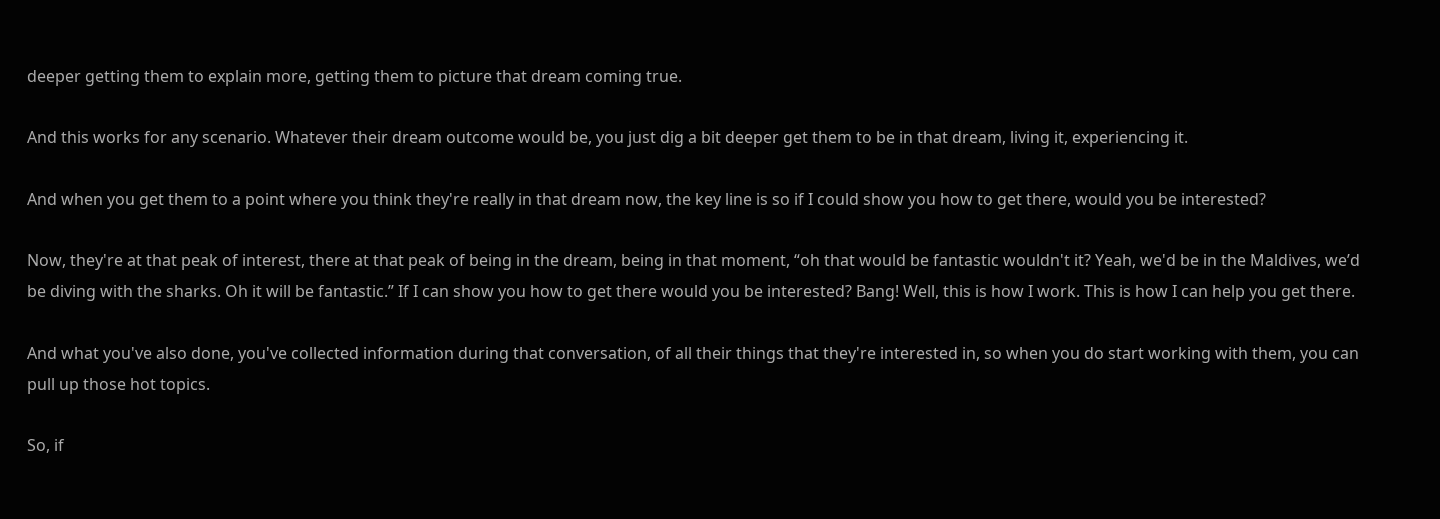deeper getting them to explain more, getting them to picture that dream coming true.

And this works for any scenario. Whatever their dream outcome would be, you just dig a bit deeper get them to be in that dream, living it, experiencing it.

And when you get them to a point where you think they're really in that dream now, the key line is so if I could show you how to get there, would you be interested?

Now, they're at that peak of interest, there at that peak of being in the dream, being in that moment, “oh that would be fantastic wouldn't it? Yeah, we'd be in the Maldives, we’d be diving with the sharks. Oh it will be fantastic.” If I can show you how to get there would you be interested? Bang! Well, this is how I work. This is how I can help you get there.

And what you've also done, you've collected information during that conversation, of all their things that they're interested in, so when you do start working with them, you can pull up those hot topics.

So, if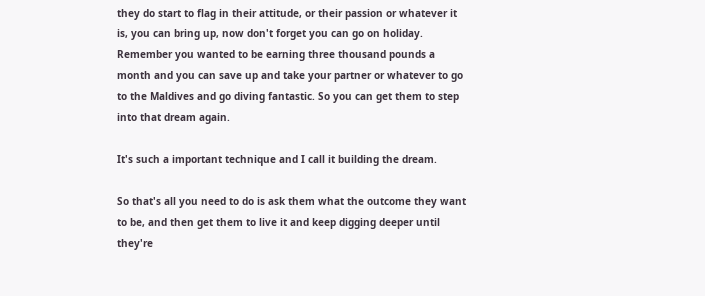they do start to flag in their attitude, or their passion or whatever it is, you can bring up, now don't forget you can go on holiday. Remember you wanted to be earning three thousand pounds a month and you can save up and take your partner or whatever to go to the Maldives and go diving fantastic. So you can get them to step into that dream again.

It's such a important technique and I call it building the dream.

So that's all you need to do is ask them what the outcome they want to be, and then get them to live it and keep digging deeper until they're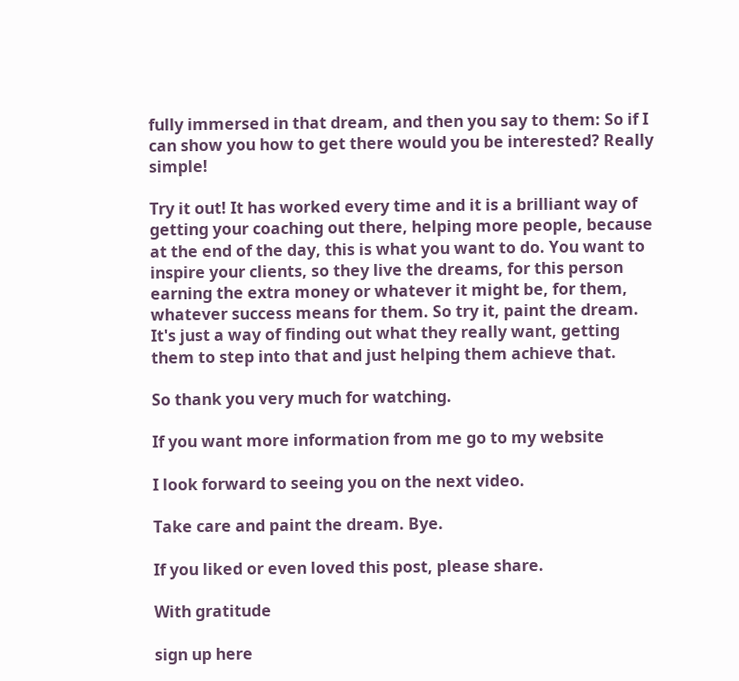fully immersed in that dream, and then you say to them: So if I can show you how to get there would you be interested? Really simple!

Try it out! It has worked every time and it is a brilliant way of getting your coaching out there, helping more people, because at the end of the day, this is what you want to do. You want to inspire your clients, so they live the dreams, for this person earning the extra money or whatever it might be, for them, whatever success means for them. So try it, paint the dream. It's just a way of finding out what they really want, getting them to step into that and just helping them achieve that.

So thank you very much for watching.

If you want more information from me go to my website

I look forward to seeing you on the next video.

Take care and paint the dream. Bye.

If you liked or even loved this post, please share.

With gratitude

sign up here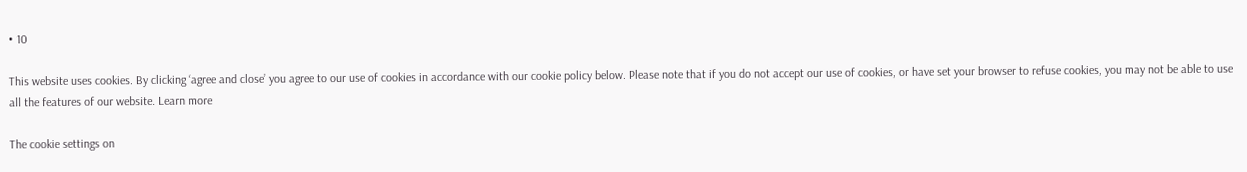• 10

This website uses cookies. By clicking ‘agree and close’ you agree to our use of cookies in accordance with our cookie policy below. Please note that if you do not accept our use of cookies, or have set your browser to refuse cookies, you may not be able to use all the features of our website. Learn more

The cookie settings on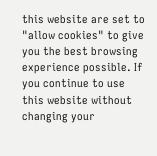this website are set to "allow cookies" to give you the best browsing experience possible. If you continue to use this website without changing your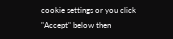cookie settings or you click "Accept" below then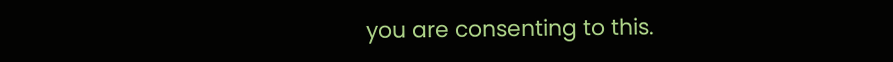you are consenting to this.